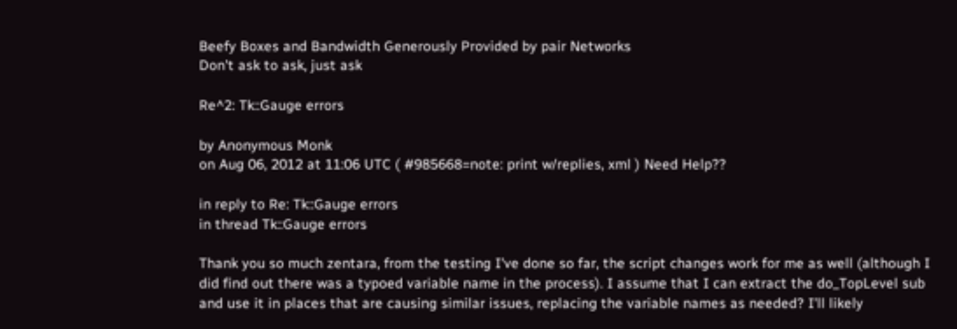Beefy Boxes and Bandwidth Generously Provided by pair Networks
Don't ask to ask, just ask

Re^2: Tk::Gauge errors

by Anonymous Monk
on Aug 06, 2012 at 11:06 UTC ( #985668=note: print w/replies, xml ) Need Help??

in reply to Re: Tk::Gauge errors
in thread Tk::Gauge errors

Thank you so much zentara, from the testing I've done so far, the script changes work for me as well (although I did find out there was a typoed variable name in the process). I assume that I can extract the do_TopLevel sub and use it in places that are causing similar issues, replacing the variable names as needed? I'll likely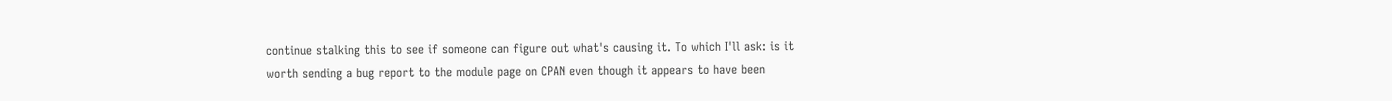continue stalking this to see if someone can figure out what's causing it. To which I'll ask: is it worth sending a bug report to the module page on CPAN even though it appears to have been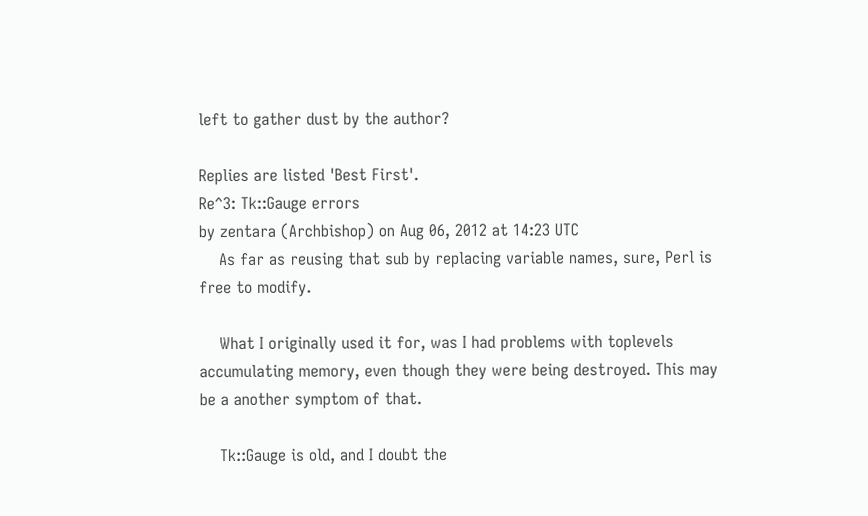left to gather dust by the author?

Replies are listed 'Best First'.
Re^3: Tk::Gauge errors
by zentara (Archbishop) on Aug 06, 2012 at 14:23 UTC
    As far as reusing that sub by replacing variable names, sure, Perl is free to modify.

    What I originally used it for, was I had problems with toplevels accumulating memory, even though they were being destroyed. This may be a another symptom of that.

    Tk::Gauge is old, and I doubt the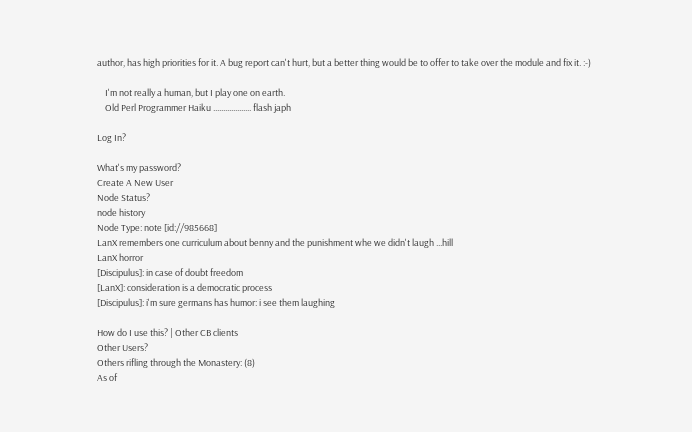author, has high priorities for it. A bug report can't hurt, but a better thing would be to offer to take over the module and fix it. :-)

    I'm not really a human, but I play one on earth.
    Old Perl Programmer Haiku ................... flash japh

Log In?

What's my password?
Create A New User
Node Status?
node history
Node Type: note [id://985668]
LanX remembers one curriculum about benny and the punishment whe we didn't laugh ...hill
LanX horror
[Discipulus]: in case of doubt freedom
[LanX]: consideration is a democratic process
[Discipulus]: i'm sure germans has humor: i see them laughing

How do I use this? | Other CB clients
Other Users?
Others rifling through the Monastery: (8)
As of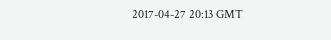2017-04-27 20:13 GMT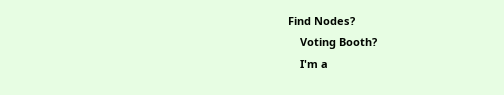Find Nodes?
    Voting Booth?
    I'm a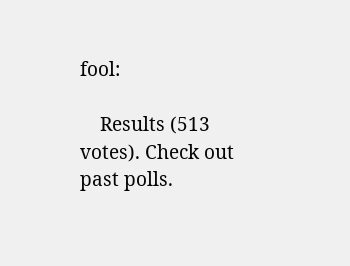fool:

    Results (513 votes). Check out past polls.